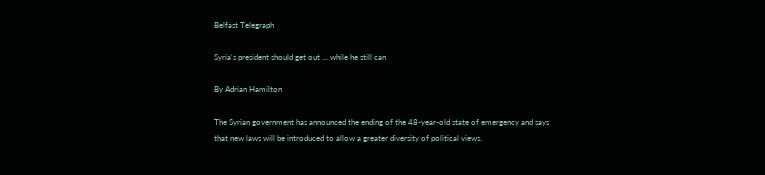Belfast Telegraph

Syria's president should get out ... while he still can

By Adrian Hamilton

The Syrian government has announced the ending of the 48-year-old state of emergency and says that new laws will be introduced to allow a greater diversity of political views.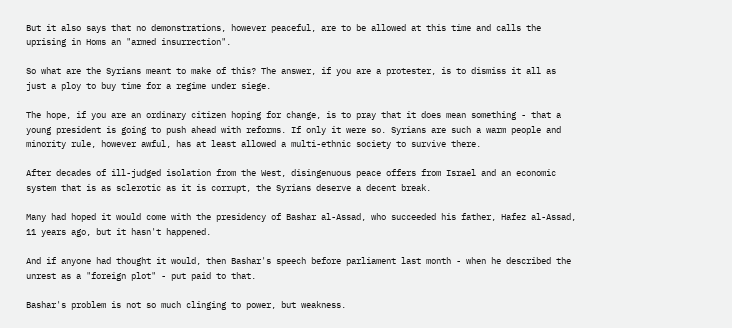But it also says that no demonstrations, however peaceful, are to be allowed at this time and calls the uprising in Homs an "armed insurrection".

So what are the Syrians meant to make of this? The answer, if you are a protester, is to dismiss it all as just a ploy to buy time for a regime under siege.

The hope, if you are an ordinary citizen hoping for change, is to pray that it does mean something - that a young president is going to push ahead with reforms. If only it were so. Syrians are such a warm people and minority rule, however awful, has at least allowed a multi-ethnic society to survive there.

After decades of ill-judged isolation from the West, disingenuous peace offers from Israel and an economic system that is as sclerotic as it is corrupt, the Syrians deserve a decent break.

Many had hoped it would come with the presidency of Bashar al-Assad, who succeeded his father, Hafez al-Assad, 11 years ago, but it hasn't happened.

And if anyone had thought it would, then Bashar's speech before parliament last month - when he described the unrest as a "foreign plot" - put paid to that.

Bashar's problem is not so much clinging to power, but weakness.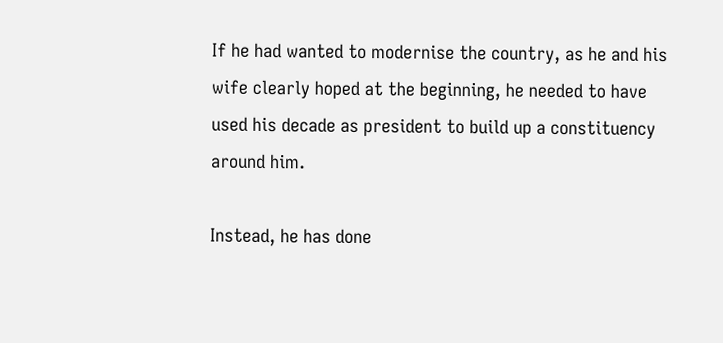If he had wanted to modernise the country, as he and his wife clearly hoped at the beginning, he needed to have used his decade as president to build up a constituency around him.

Instead, he has done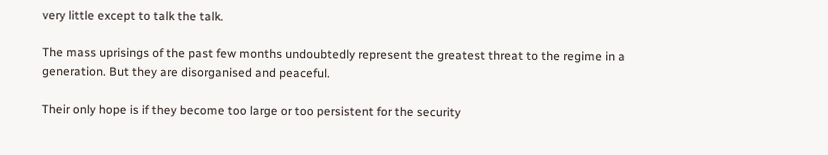very little except to talk the talk.

The mass uprisings of the past few months undoubtedly represent the greatest threat to the regime in a generation. But they are disorganised and peaceful.

Their only hope is if they become too large or too persistent for the security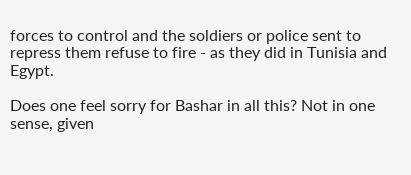forces to control and the soldiers or police sent to repress them refuse to fire - as they did in Tunisia and Egypt.

Does one feel sorry for Bashar in all this? Not in one sense, given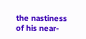the nastiness of his near-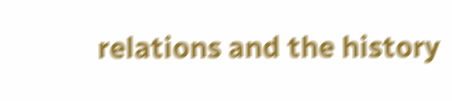relations and the history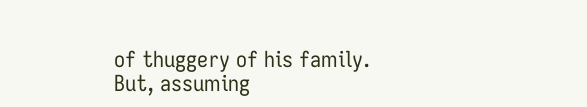of thuggery of his family. But, assuming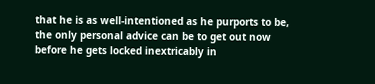that he is as well-intentioned as he purports to be, the only personal advice can be to get out now before he gets locked inextricably in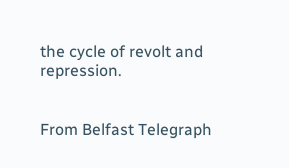the cycle of revolt and repression.


From Belfast Telegraph